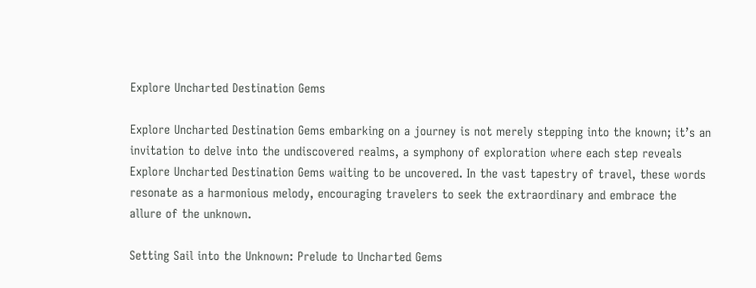Explore Uncharted Destination Gems

Explore Uncharted Destination Gems embarking on a journey is not merely stepping into the known; it’s an invitation to delve into the undiscovered realms, a symphony of exploration where each step reveals Explore Uncharted Destination Gems waiting to be uncovered. In the vast tapestry of travel, these words resonate as a harmonious melody, encouraging travelers to seek the extraordinary and embrace the allure of the unknown.

Setting Sail into the Unknown: Prelude to Uncharted Gems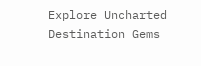Explore Uncharted Destination Gems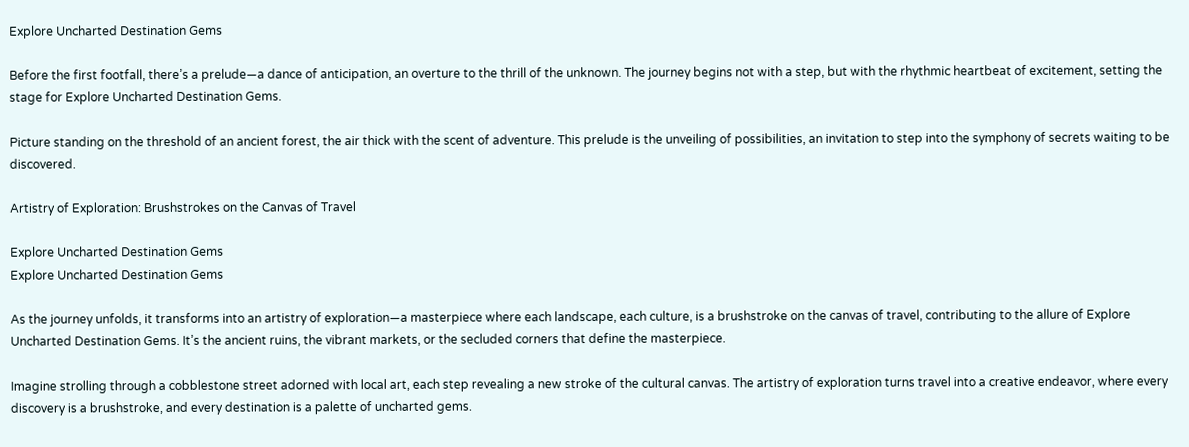Explore Uncharted Destination Gems

Before the first footfall, there’s a prelude—a dance of anticipation, an overture to the thrill of the unknown. The journey begins not with a step, but with the rhythmic heartbeat of excitement, setting the stage for Explore Uncharted Destination Gems.

Picture standing on the threshold of an ancient forest, the air thick with the scent of adventure. This prelude is the unveiling of possibilities, an invitation to step into the symphony of secrets waiting to be discovered.

Artistry of Exploration: Brushstrokes on the Canvas of Travel

Explore Uncharted Destination Gems
Explore Uncharted Destination Gems

As the journey unfolds, it transforms into an artistry of exploration—a masterpiece where each landscape, each culture, is a brushstroke on the canvas of travel, contributing to the allure of Explore Uncharted Destination Gems. It’s the ancient ruins, the vibrant markets, or the secluded corners that define the masterpiece.

Imagine strolling through a cobblestone street adorned with local art, each step revealing a new stroke of the cultural canvas. The artistry of exploration turns travel into a creative endeavor, where every discovery is a brushstroke, and every destination is a palette of uncharted gems.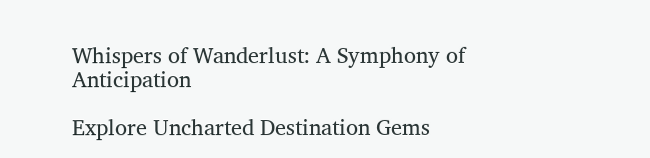Whispers of Wanderlust: A Symphony of Anticipation

Explore Uncharted Destination Gems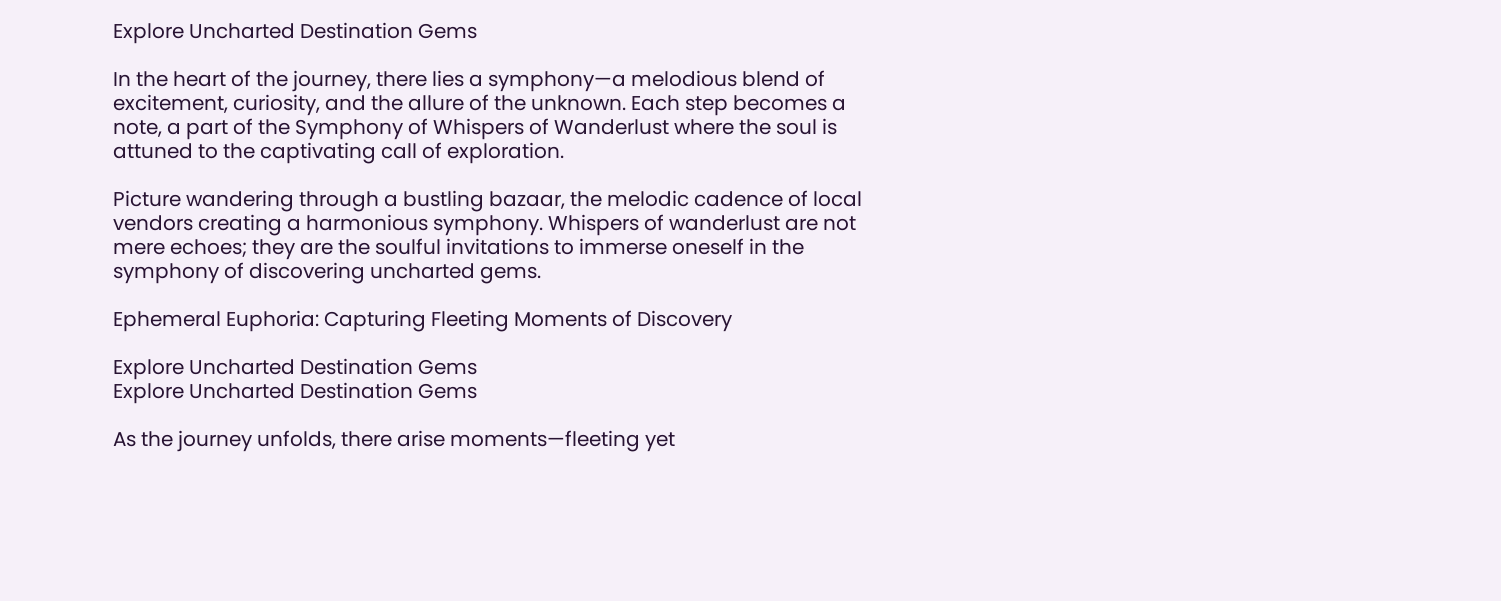Explore Uncharted Destination Gems

In the heart of the journey, there lies a symphony—a melodious blend of excitement, curiosity, and the allure of the unknown. Each step becomes a note, a part of the Symphony of Whispers of Wanderlust where the soul is attuned to the captivating call of exploration.

Picture wandering through a bustling bazaar, the melodic cadence of local vendors creating a harmonious symphony. Whispers of wanderlust are not mere echoes; they are the soulful invitations to immerse oneself in the symphony of discovering uncharted gems.

Ephemeral Euphoria: Capturing Fleeting Moments of Discovery

Explore Uncharted Destination Gems
Explore Uncharted Destination Gems

As the journey unfolds, there arise moments—fleeting yet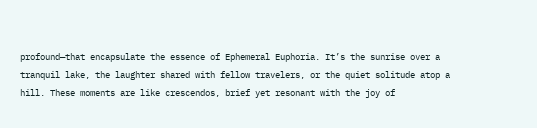profound—that encapsulate the essence of Ephemeral Euphoria. It’s the sunrise over a tranquil lake, the laughter shared with fellow travelers, or the quiet solitude atop a hill. These moments are like crescendos, brief yet resonant with the joy of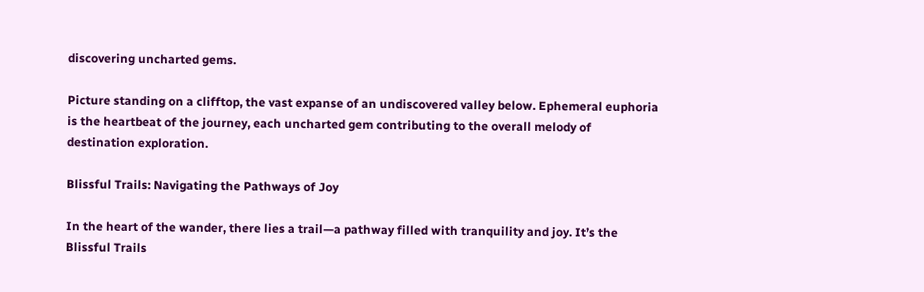discovering uncharted gems.

Picture standing on a clifftop, the vast expanse of an undiscovered valley below. Ephemeral euphoria is the heartbeat of the journey, each uncharted gem contributing to the overall melody of destination exploration.

Blissful Trails: Navigating the Pathways of Joy

In the heart of the wander, there lies a trail—a pathway filled with tranquility and joy. It’s the Blissful Trails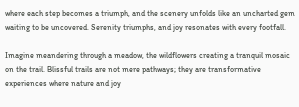where each step becomes a triumph, and the scenery unfolds like an uncharted gem waiting to be uncovered. Serenity triumphs, and joy resonates with every footfall.

Imagine meandering through a meadow, the wildflowers creating a tranquil mosaic on the trail. Blissful trails are not mere pathways; they are transformative experiences where nature and joy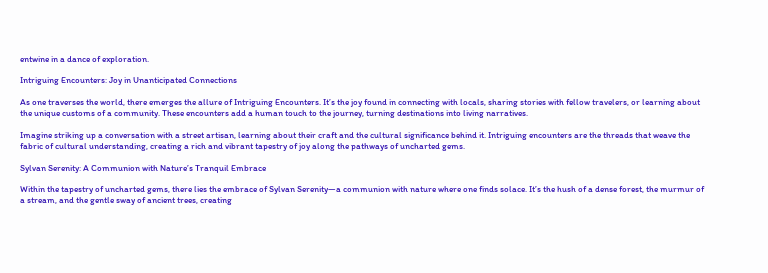entwine in a dance of exploration.

Intriguing Encounters: Joy in Unanticipated Connections

As one traverses the world, there emerges the allure of Intriguing Encounters. It’s the joy found in connecting with locals, sharing stories with fellow travelers, or learning about the unique customs of a community. These encounters add a human touch to the journey, turning destinations into living narratives.

Imagine striking up a conversation with a street artisan, learning about their craft and the cultural significance behind it. Intriguing encounters are the threads that weave the fabric of cultural understanding, creating a rich and vibrant tapestry of joy along the pathways of uncharted gems.

Sylvan Serenity: A Communion with Nature’s Tranquil Embrace

Within the tapestry of uncharted gems, there lies the embrace of Sylvan Serenity—a communion with nature where one finds solace. It’s the hush of a dense forest, the murmur of a stream, and the gentle sway of ancient trees, creating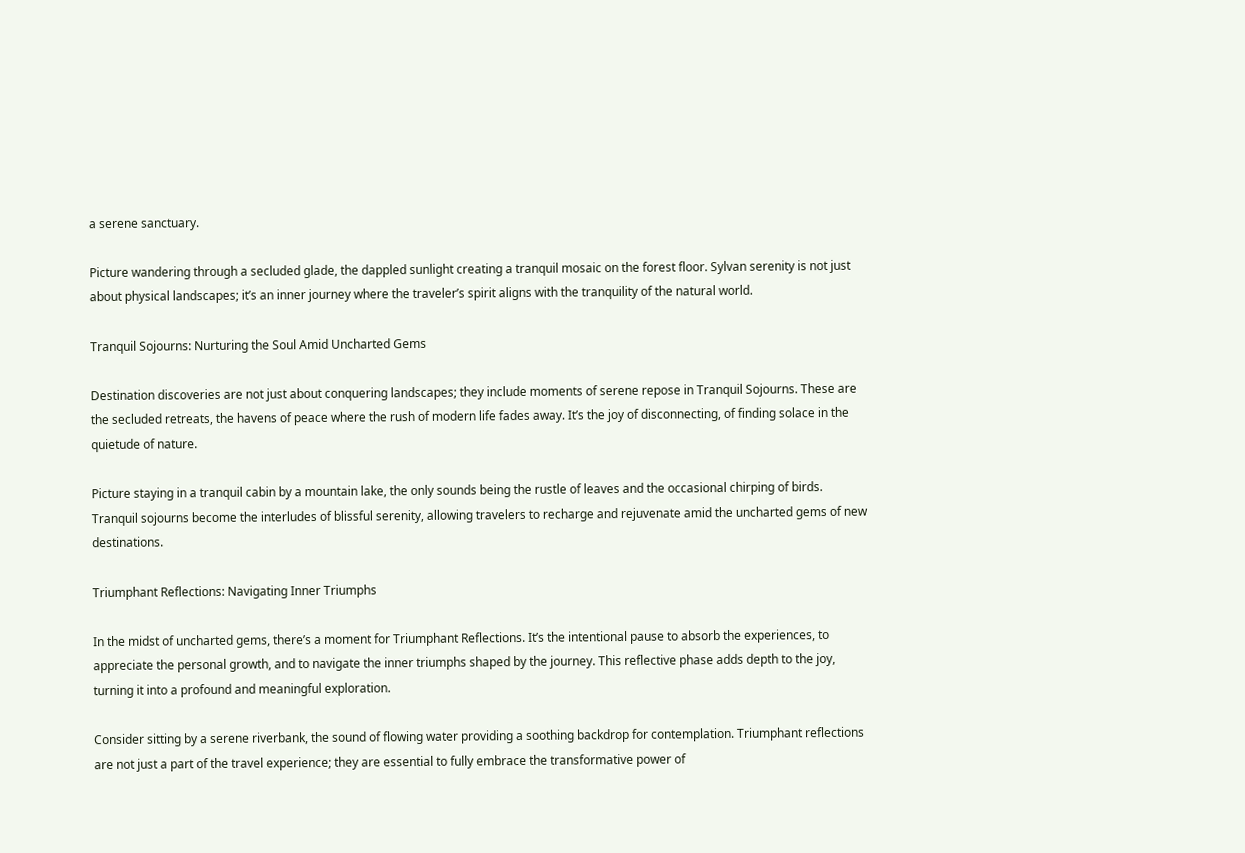a serene sanctuary.

Picture wandering through a secluded glade, the dappled sunlight creating a tranquil mosaic on the forest floor. Sylvan serenity is not just about physical landscapes; it’s an inner journey where the traveler’s spirit aligns with the tranquility of the natural world.

Tranquil Sojourns: Nurturing the Soul Amid Uncharted Gems

Destination discoveries are not just about conquering landscapes; they include moments of serene repose in Tranquil Sojourns. These are the secluded retreats, the havens of peace where the rush of modern life fades away. It’s the joy of disconnecting, of finding solace in the quietude of nature.

Picture staying in a tranquil cabin by a mountain lake, the only sounds being the rustle of leaves and the occasional chirping of birds. Tranquil sojourns become the interludes of blissful serenity, allowing travelers to recharge and rejuvenate amid the uncharted gems of new destinations.

Triumphant Reflections: Navigating Inner Triumphs

In the midst of uncharted gems, there’s a moment for Triumphant Reflections. It’s the intentional pause to absorb the experiences, to appreciate the personal growth, and to navigate the inner triumphs shaped by the journey. This reflective phase adds depth to the joy, turning it into a profound and meaningful exploration.

Consider sitting by a serene riverbank, the sound of flowing water providing a soothing backdrop for contemplation. Triumphant reflections are not just a part of the travel experience; they are essential to fully embrace the transformative power of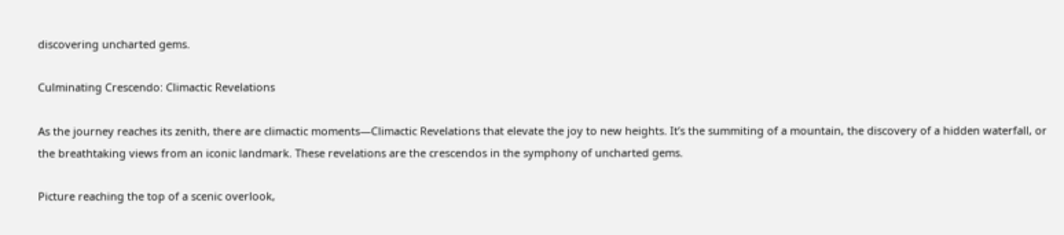discovering uncharted gems.

Culminating Crescendo: Climactic Revelations

As the journey reaches its zenith, there are climactic moments—Climactic Revelations that elevate the joy to new heights. It’s the summiting of a mountain, the discovery of a hidden waterfall, or the breathtaking views from an iconic landmark. These revelations are the crescendos in the symphony of uncharted gems.

Picture reaching the top of a scenic overlook,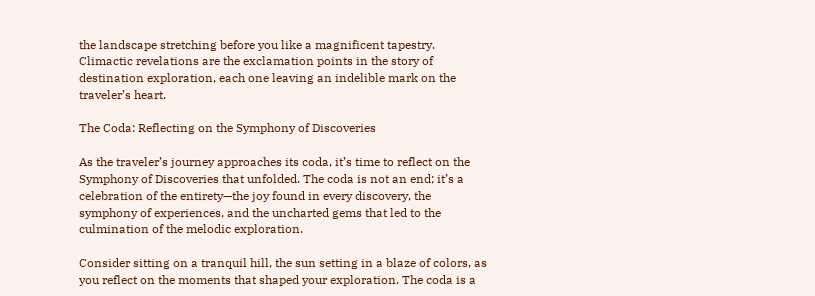the landscape stretching before you like a magnificent tapestry. Climactic revelations are the exclamation points in the story of destination exploration, each one leaving an indelible mark on the traveler’s heart.

The Coda: Reflecting on the Symphony of Discoveries

As the traveler’s journey approaches its coda, it’s time to reflect on the Symphony of Discoveries that unfolded. The coda is not an end; it’s a celebration of the entirety—the joy found in every discovery, the symphony of experiences, and the uncharted gems that led to the culmination of the melodic exploration.

Consider sitting on a tranquil hill, the sun setting in a blaze of colors, as you reflect on the moments that shaped your exploration. The coda is a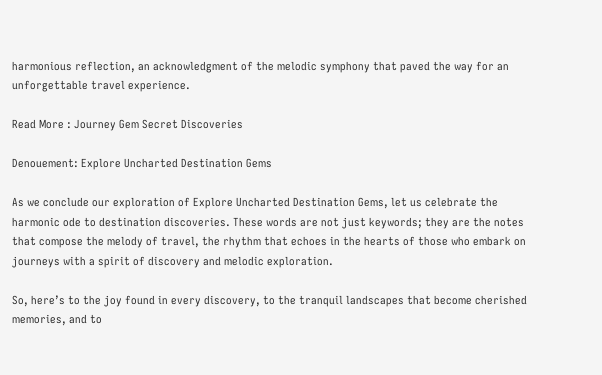harmonious reflection, an acknowledgment of the melodic symphony that paved the way for an unforgettable travel experience.

Read More : Journey Gem Secret Discoveries

Denouement: Explore Uncharted Destination Gems

As we conclude our exploration of Explore Uncharted Destination Gems, let us celebrate the harmonic ode to destination discoveries. These words are not just keywords; they are the notes that compose the melody of travel, the rhythm that echoes in the hearts of those who embark on journeys with a spirit of discovery and melodic exploration.

So, here’s to the joy found in every discovery, to the tranquil landscapes that become cherished memories, and to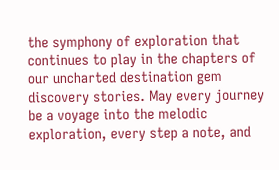the symphony of exploration that continues to play in the chapters of our uncharted destination gem discovery stories. May every journey be a voyage into the melodic exploration, every step a note, and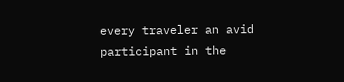every traveler an avid participant in the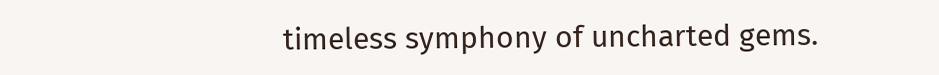timeless symphony of uncharted gems.